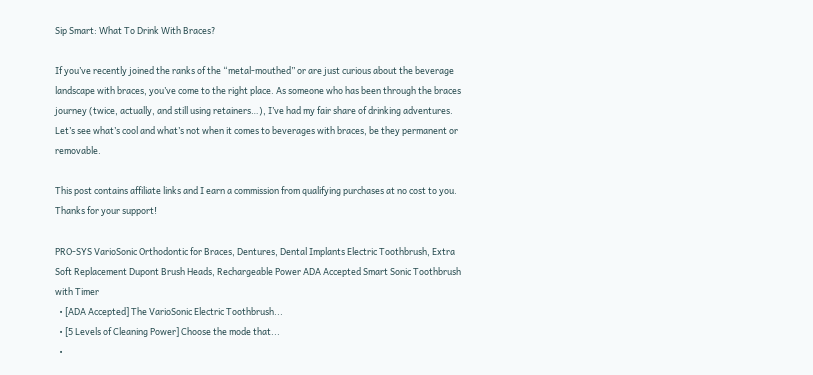Sip Smart: What To Drink With Braces?

If you’ve recently joined the ranks of the “metal-mouthed” or are just curious about the beverage landscape with braces, you’ve come to the right place. As someone who has been through the braces journey (twice, actually, and still using retainers…), I’ve had my fair share of drinking adventures. Let’s see what’s cool and what’s not when it comes to beverages with braces, be they permanent or removable.

This post contains affiliate links and I earn a commission from qualifying purchases at no cost to you. Thanks for your support!

PRO-SYS VarioSonic Orthodontic for Braces, Dentures, Dental Implants Electric Toothbrush, Extra Soft Replacement Dupont Brush Heads, Rechargeable Power ADA Accepted Smart Sonic Toothbrush with Timer
  • [ADA Accepted] The VarioSonic Electric Toothbrush...
  • [5 Levels of Cleaning Power] Choose the mode that...
  •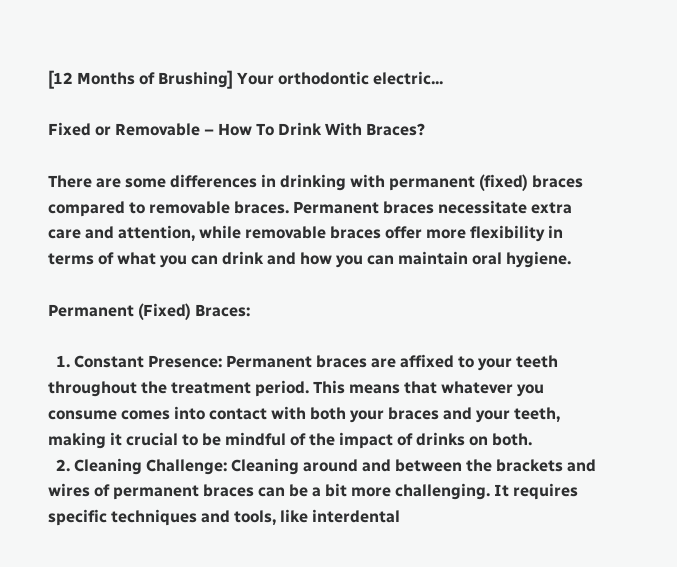[12 Months of Brushing] Your orthodontic electric...

Fixed or Removable – How To Drink With Braces?

There are some differences in drinking with permanent (fixed) braces compared to removable braces. Permanent braces necessitate extra care and attention, while removable braces offer more flexibility in terms of what you can drink and how you can maintain oral hygiene.

Permanent (Fixed) Braces:

  1. Constant Presence: Permanent braces are affixed to your teeth throughout the treatment period. This means that whatever you consume comes into contact with both your braces and your teeth, making it crucial to be mindful of the impact of drinks on both.
  2. Cleaning Challenge: Cleaning around and between the brackets and wires of permanent braces can be a bit more challenging. It requires specific techniques and tools, like interdental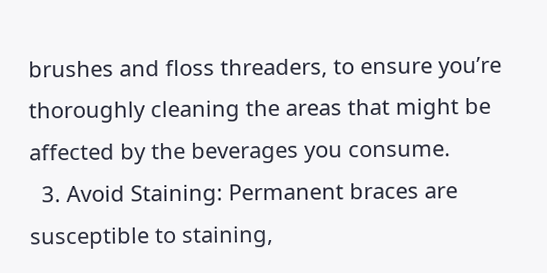brushes and floss threaders, to ensure you’re thoroughly cleaning the areas that might be affected by the beverages you consume.
  3. Avoid Staining: Permanent braces are susceptible to staining,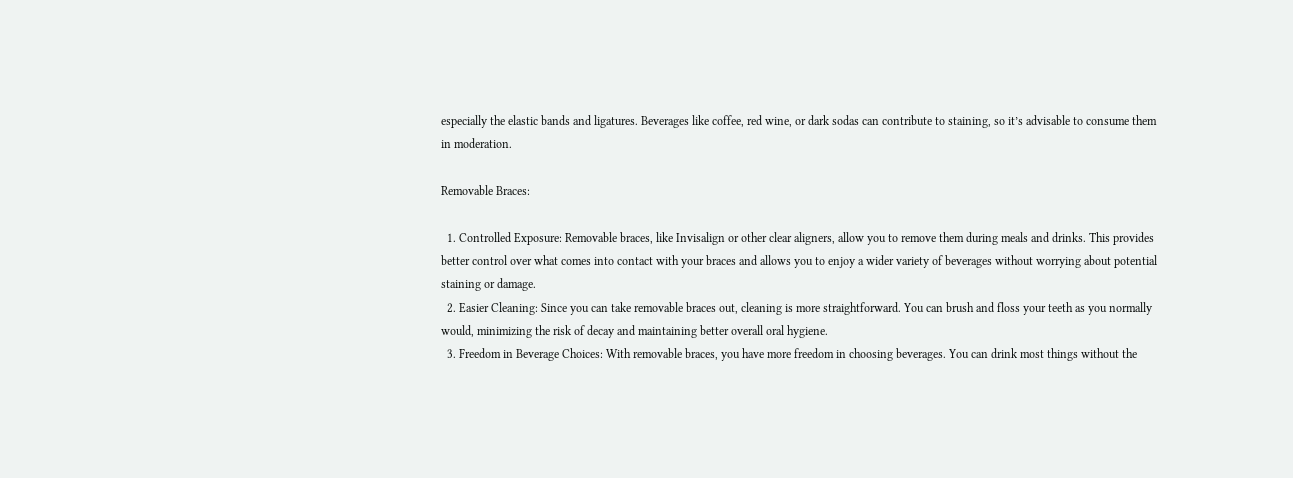especially the elastic bands and ligatures. Beverages like coffee, red wine, or dark sodas can contribute to staining, so it’s advisable to consume them in moderation.

Removable Braces:

  1. Controlled Exposure: Removable braces, like Invisalign or other clear aligners, allow you to remove them during meals and drinks. This provides better control over what comes into contact with your braces and allows you to enjoy a wider variety of beverages without worrying about potential staining or damage.
  2. Easier Cleaning: Since you can take removable braces out, cleaning is more straightforward. You can brush and floss your teeth as you normally would, minimizing the risk of decay and maintaining better overall oral hygiene.
  3. Freedom in Beverage Choices: With removable braces, you have more freedom in choosing beverages. You can drink most things without the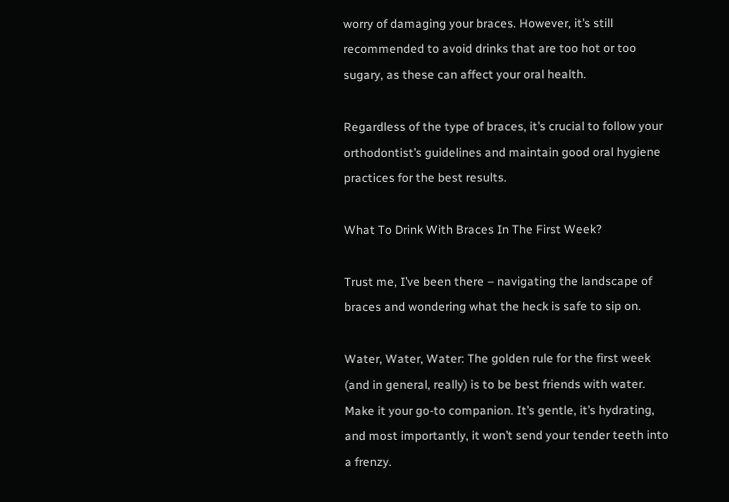worry of damaging your braces. However, it’s still recommended to avoid drinks that are too hot or too sugary, as these can affect your oral health.

Regardless of the type of braces, it’s crucial to follow your orthodontist’s guidelines and maintain good oral hygiene practices for the best results.

What To Drink With Braces In The First Week?

Trust me, I’ve been there – navigating the landscape of braces and wondering what the heck is safe to sip on.

Water, Water, Water: The golden rule for the first week (and in general, really) is to be best friends with water. Make it your go-to companion. It’s gentle, it’s hydrating, and most importantly, it won’t send your tender teeth into a frenzy.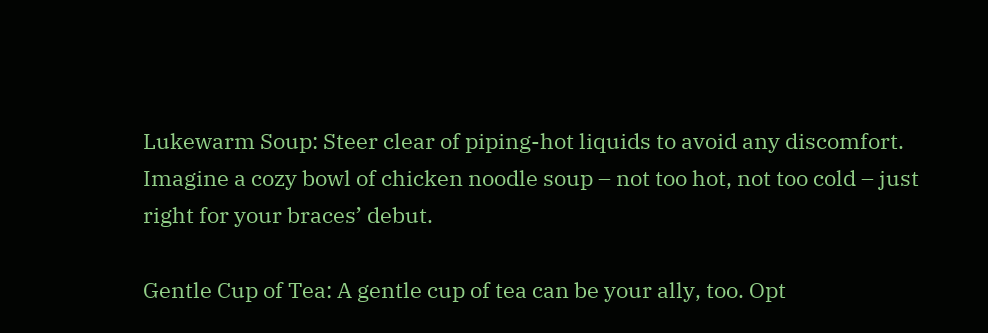Lukewarm Soup: Steer clear of piping-hot liquids to avoid any discomfort. Imagine a cozy bowl of chicken noodle soup – not too hot, not too cold – just right for your braces’ debut.

Gentle Cup of Tea: A gentle cup of tea can be your ally, too. Opt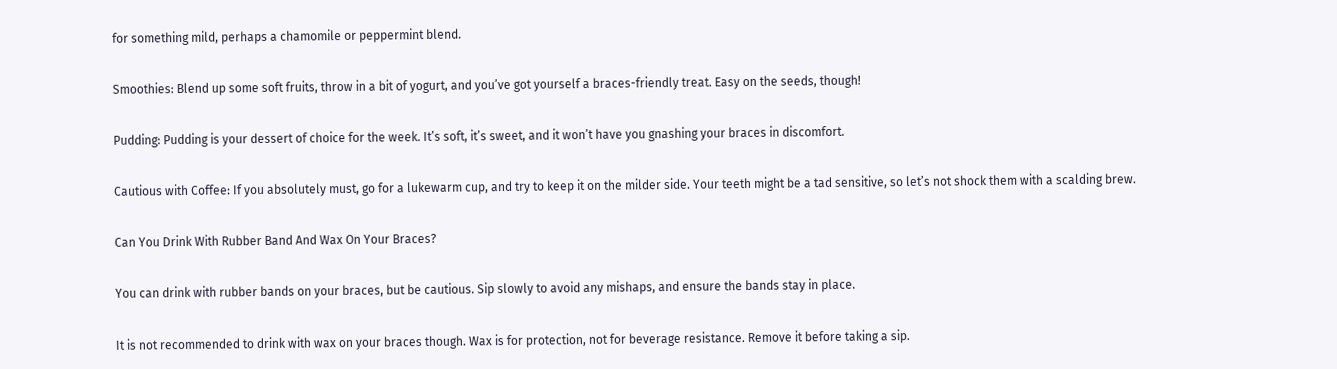for something mild, perhaps a chamomile or peppermint blend.

Smoothies: Blend up some soft fruits, throw in a bit of yogurt, and you’ve got yourself a braces-friendly treat. Easy on the seeds, though!

Pudding: Pudding is your dessert of choice for the week. It’s soft, it’s sweet, and it won’t have you gnashing your braces in discomfort.

Cautious with Coffee: If you absolutely must, go for a lukewarm cup, and try to keep it on the milder side. Your teeth might be a tad sensitive, so let’s not shock them with a scalding brew.

Can You Drink With Rubber Band And Wax On Your Braces?

You can drink with rubber bands on your braces, but be cautious. Sip slowly to avoid any mishaps, and ensure the bands stay in place.

It is not recommended to drink with wax on your braces though. Wax is for protection, not for beverage resistance. Remove it before taking a sip.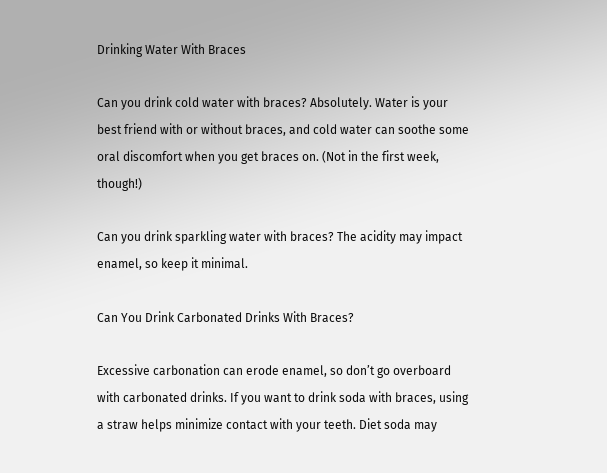Drinking Water With Braces

Can you drink cold water with braces? Absolutely. Water is your best friend with or without braces, and cold water can soothe some oral discomfort when you get braces on. (Not in the first week, though!)

Can you drink sparkling water with braces? The acidity may impact enamel, so keep it minimal.

Can You Drink Carbonated Drinks With Braces?

Excessive carbonation can erode enamel, so don’t go overboard with carbonated drinks. If you want to drink soda with braces, using a straw helps minimize contact with your teeth. Diet soda may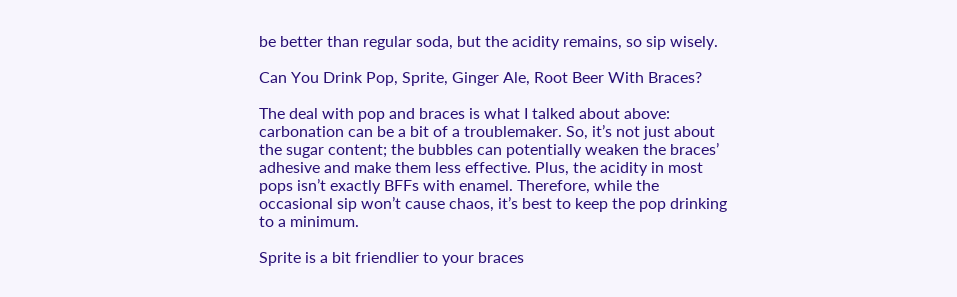be better than regular soda, but the acidity remains, so sip wisely.

Can You Drink Pop, Sprite, Ginger Ale, Root Beer With Braces?

The deal with pop and braces is what I talked about above: carbonation can be a bit of a troublemaker. So, it’s not just about the sugar content; the bubbles can potentially weaken the braces’ adhesive and make them less effective. Plus, the acidity in most pops isn’t exactly BFFs with enamel. Therefore, while the occasional sip won’t cause chaos, it’s best to keep the pop drinking to a minimum.

Sprite is a bit friendlier to your braces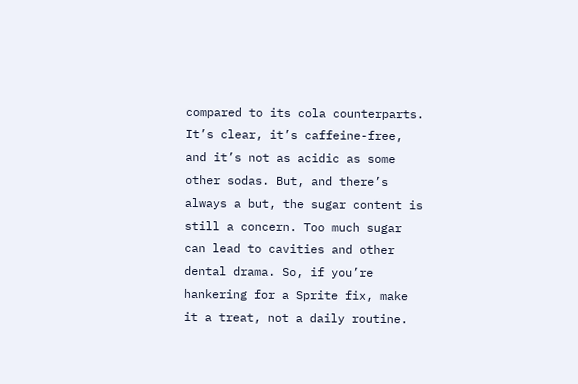compared to its cola counterparts. It’s clear, it’s caffeine-free, and it’s not as acidic as some other sodas. But, and there’s always a but, the sugar content is still a concern. Too much sugar can lead to cavities and other dental drama. So, if you’re hankering for a Sprite fix, make it a treat, not a daily routine.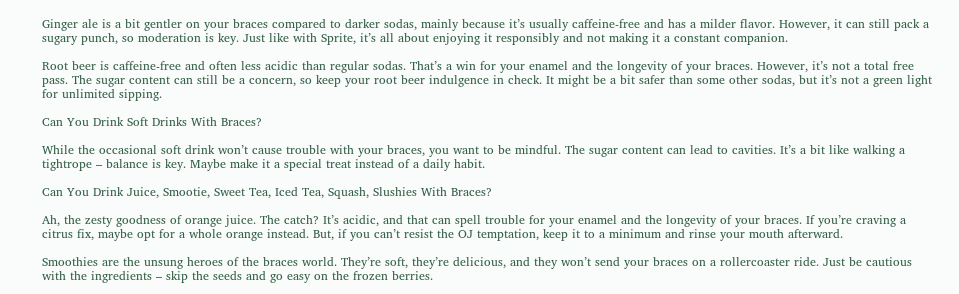Ginger ale is a bit gentler on your braces compared to darker sodas, mainly because it’s usually caffeine-free and has a milder flavor. However, it can still pack a sugary punch, so moderation is key. Just like with Sprite, it’s all about enjoying it responsibly and not making it a constant companion.

Root beer is caffeine-free and often less acidic than regular sodas. That’s a win for your enamel and the longevity of your braces. However, it’s not a total free pass. The sugar content can still be a concern, so keep your root beer indulgence in check. It might be a bit safer than some other sodas, but it’s not a green light for unlimited sipping.

Can You Drink Soft Drinks With Braces?

While the occasional soft drink won’t cause trouble with your braces, you want to be mindful. The sugar content can lead to cavities. It’s a bit like walking a tightrope – balance is key. Maybe make it a special treat instead of a daily habit.

Can You Drink Juice, Smootie, Sweet Tea, Iced Tea, Squash, Slushies With Braces?

Ah, the zesty goodness of orange juice. The catch? It’s acidic, and that can spell trouble for your enamel and the longevity of your braces. If you’re craving a citrus fix, maybe opt for a whole orange instead. But, if you can’t resist the OJ temptation, keep it to a minimum and rinse your mouth afterward.

Smoothies are the unsung heroes of the braces world. They’re soft, they’re delicious, and they won’t send your braces on a rollercoaster ride. Just be cautious with the ingredients – skip the seeds and go easy on the frozen berries.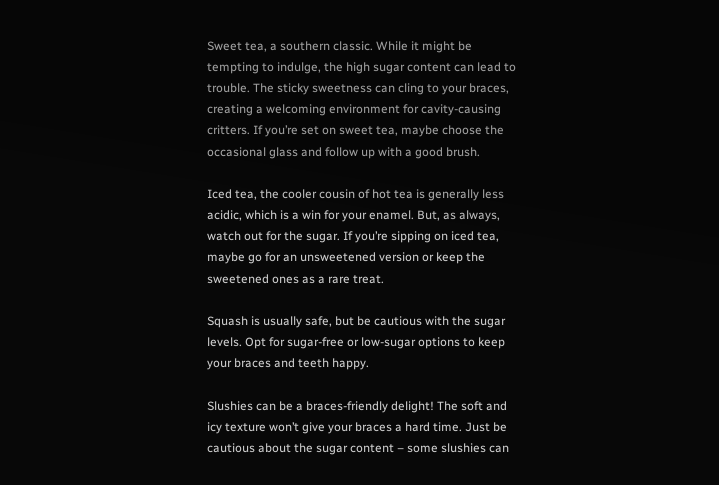Sweet tea, a southern classic. While it might be tempting to indulge, the high sugar content can lead to trouble. The sticky sweetness can cling to your braces, creating a welcoming environment for cavity-causing critters. If you’re set on sweet tea, maybe choose the occasional glass and follow up with a good brush.

Iced tea, the cooler cousin of hot tea is generally less acidic, which is a win for your enamel. But, as always, watch out for the sugar. If you’re sipping on iced tea, maybe go for an unsweetened version or keep the sweetened ones as a rare treat.

Squash is usually safe, but be cautious with the sugar levels. Opt for sugar-free or low-sugar options to keep your braces and teeth happy.

Slushies can be a braces-friendly delight! The soft and icy texture won’t give your braces a hard time. Just be cautious about the sugar content – some slushies can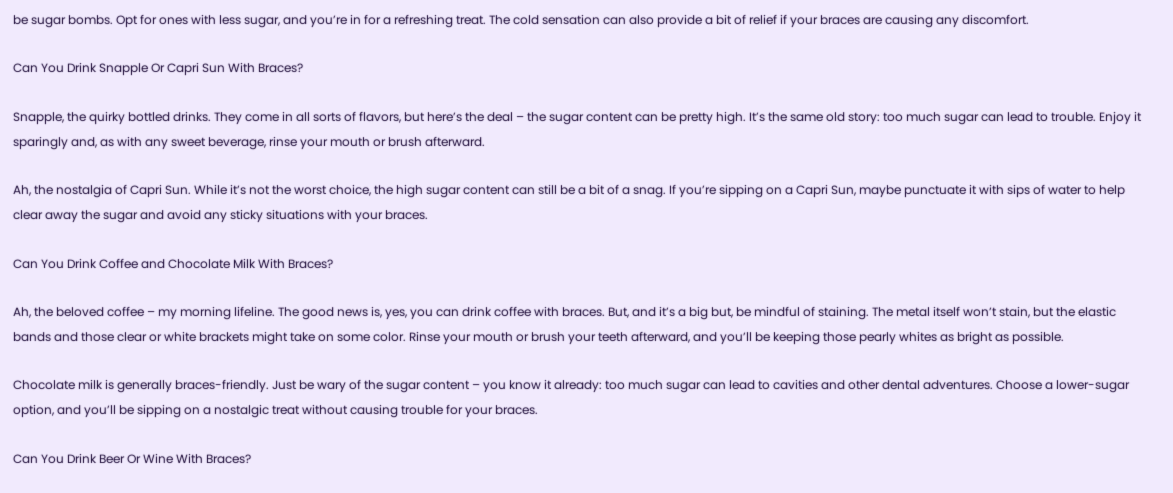be sugar bombs. Opt for ones with less sugar, and you’re in for a refreshing treat. The cold sensation can also provide a bit of relief if your braces are causing any discomfort.

Can You Drink Snapple Or Capri Sun With Braces?

Snapple, the quirky bottled drinks. They come in all sorts of flavors, but here’s the deal – the sugar content can be pretty high. It’s the same old story: too much sugar can lead to trouble. Enjoy it sparingly and, as with any sweet beverage, rinse your mouth or brush afterward.

Ah, the nostalgia of Capri Sun. While it’s not the worst choice, the high sugar content can still be a bit of a snag. If you’re sipping on a Capri Sun, maybe punctuate it with sips of water to help clear away the sugar and avoid any sticky situations with your braces.

Can You Drink Coffee and Chocolate Milk With Braces?

Ah, the beloved coffee – my morning lifeline. The good news is, yes, you can drink coffee with braces. But, and it’s a big but, be mindful of staining. The metal itself won’t stain, but the elastic bands and those clear or white brackets might take on some color. Rinse your mouth or brush your teeth afterward, and you’ll be keeping those pearly whites as bright as possible.

Chocolate milk is generally braces-friendly. Just be wary of the sugar content – you know it already: too much sugar can lead to cavities and other dental adventures. Choose a lower-sugar option, and you’ll be sipping on a nostalgic treat without causing trouble for your braces.

Can You Drink Beer Or Wine With Braces?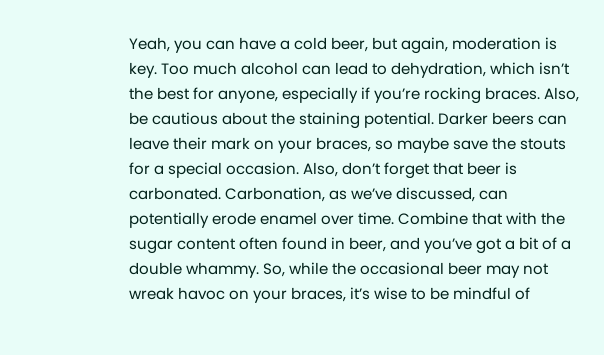Yeah, you can have a cold beer, but again, moderation is key. Too much alcohol can lead to dehydration, which isn’t the best for anyone, especially if you’re rocking braces. Also, be cautious about the staining potential. Darker beers can leave their mark on your braces, so maybe save the stouts for a special occasion. Also, don’t forget that beer is carbonated. Carbonation, as we’ve discussed, can potentially erode enamel over time. Combine that with the sugar content often found in beer, and you’ve got a bit of a double whammy. So, while the occasional beer may not wreak havoc on your braces, it’s wise to be mindful of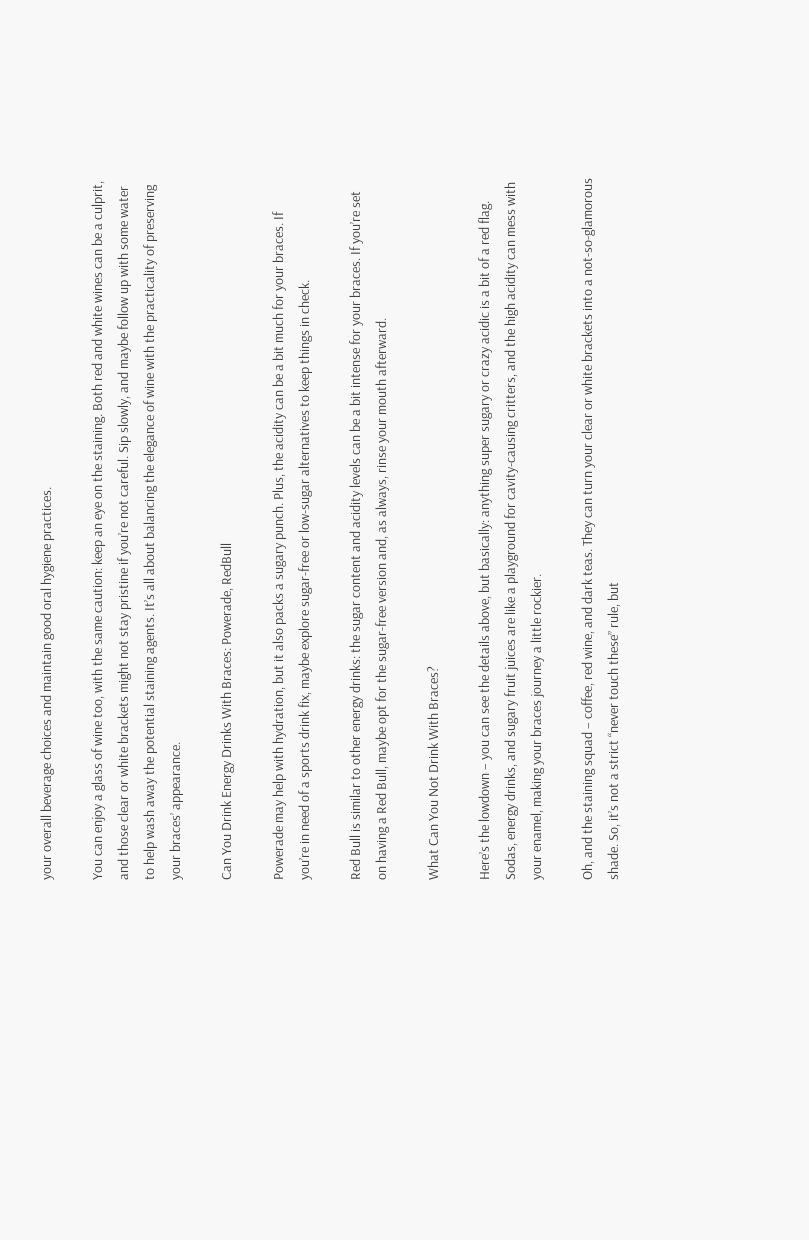your overall beverage choices and maintain good oral hygiene practices.

You can enjoy a glass of wine too, with the same caution: keep an eye on the staining. Both red and white wines can be a culprit, and those clear or white brackets might not stay pristine if you’re not careful. Sip slowly, and maybe follow up with some water to help wash away the potential staining agents. It’s all about balancing the elegance of wine with the practicality of preserving your braces’ appearance.

Can You Drink Energy Drinks With Braces: Powerade, RedBull

Powerade may help with hydration, but it also packs a sugary punch. Plus, the acidity can be a bit much for your braces. If you’re in need of a sports drink fix, maybe explore sugar-free or low-sugar alternatives to keep things in check.

Red Bull is similar to other energy drinks: the sugar content and acidity levels can be a bit intense for your braces. If you’re set on having a Red Bull, maybe opt for the sugar-free version and, as always, rinse your mouth afterward.

What Can You Not Drink With Braces?

Here’s the lowdown – you can see the details above, but basically: anything super sugary or crazy acidic is a bit of a red flag. Sodas, energy drinks, and sugary fruit juices are like a playground for cavity-causing critters, and the high acidity can mess with your enamel, making your braces journey a little rockier.

Oh, and the staining squad – coffee, red wine, and dark teas. They can turn your clear or white brackets into a not-so-glamorous shade. So, it’s not a strict “never touch these” rule, but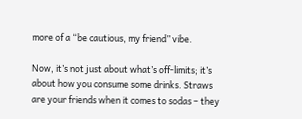more of a “be cautious, my friend” vibe.

Now, it’s not just about what’s off-limits; it’s about how you consume some drinks. Straws are your friends when it comes to sodas – they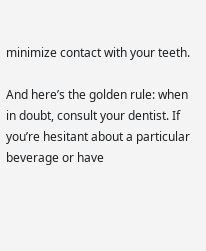minimize contact with your teeth.

And here’s the golden rule: when in doubt, consult your dentist. If you’re hesitant about a particular beverage or have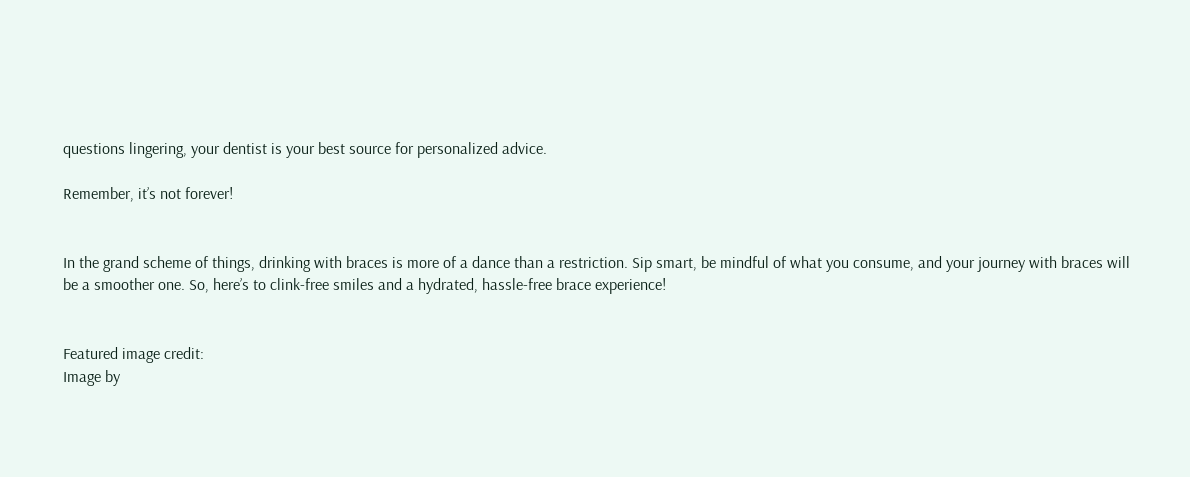questions lingering, your dentist is your best source for personalized advice.

Remember, it’s not forever!


In the grand scheme of things, drinking with braces is more of a dance than a restriction. Sip smart, be mindful of what you consume, and your journey with braces will be a smoother one. So, here’s to clink-free smiles and a hydrated, hassle-free brace experience!


Featured image credit:
Image by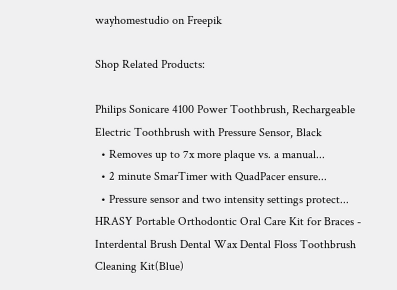wayhomestudio on Freepik

Shop Related Products:

Philips Sonicare 4100 Power Toothbrush, Rechargeable Electric Toothbrush with Pressure Sensor, Black
  • Removes up to 7x more plaque vs. a manual...
  • 2 minute SmarTimer with QuadPacer ensure...
  • Pressure sensor and two intensity settings protect...
HRASY Portable Orthodontic Oral Care Kit for Braces - Interdental Brush Dental Wax Dental Floss Toothbrush Cleaning Kit(Blue)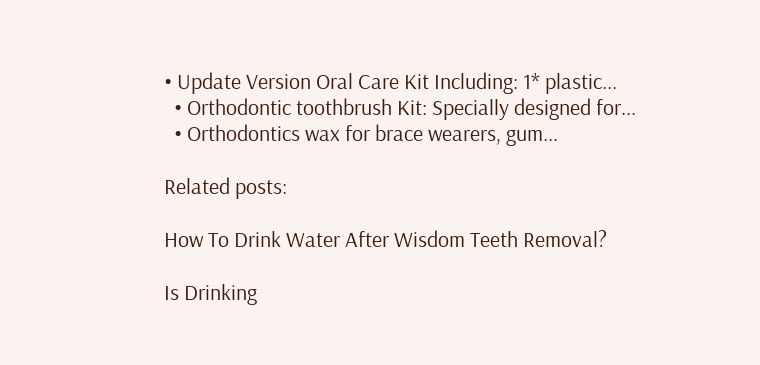• Update Version Oral Care Kit Including: 1* plastic...
  • Orthodontic toothbrush Kit: Specially designed for...
  • Orthodontics wax for brace wearers, gum...

Related posts:

How To Drink Water After Wisdom Teeth Removal?

Is Drinking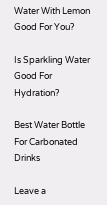Water With Lemon Good For You?

Is Sparkling Water Good For Hydration?

Best Water Bottle For Carbonated Drinks

Leave a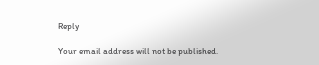Reply

Your email address will not be published.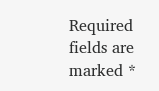Required fields are marked *